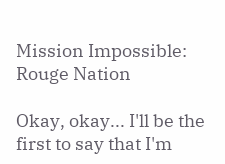Mission Impossible: Rouge Nation

Okay, okay... I'll be the first to say that I'm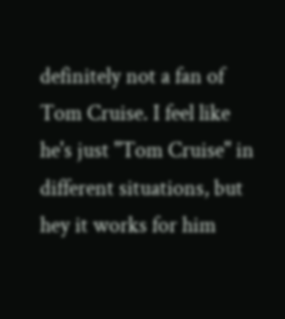definitely not a fan of Tom Cruise. I feel like he's just "Tom Cruise" in different situations, but hey it works for him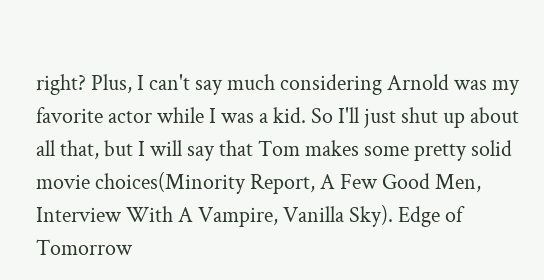right? Plus, I can't say much considering Arnold was my favorite actor while I was a kid. So I'll just shut up about all that, but I will say that Tom makes some pretty solid movie choices(Minority Report, A Few Good Men, Interview With A Vampire, Vanilla Sky). Edge of Tomorrow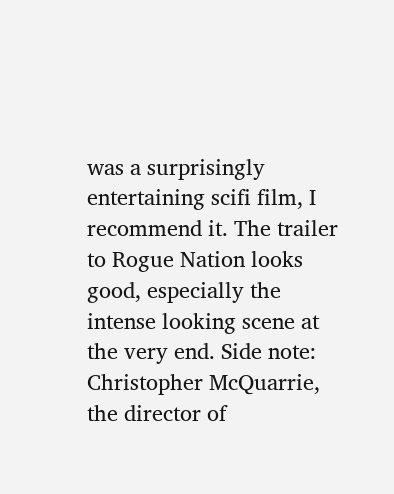was a surprisingly entertaining scifi film, I recommend it. The trailer to Rogue Nation looks good, especially the intense looking scene at the very end. Side note: Christopher McQuarrie, the director of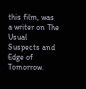this film, was a writer on The Usual Suspects and Edge of Tomorrow.